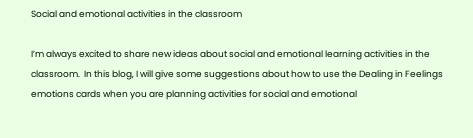Social and emotional activities in the classroom

I’m always excited to share new ideas about social and emotional learning activities in the classroom.  In this blog, I will give some suggestions about how to use the Dealing in Feelings emotions cards when you are planning activities for social and emotional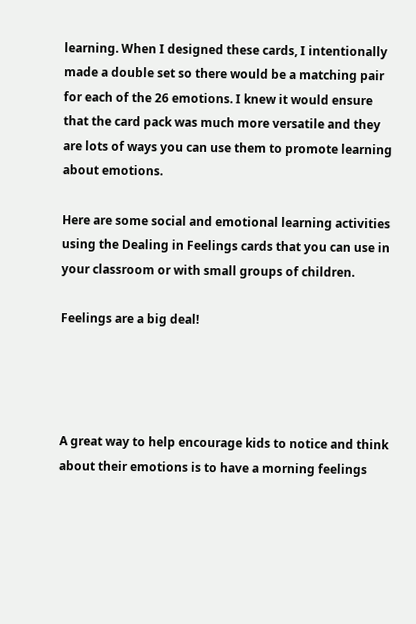learning. When I designed these cards, I intentionally made a double set so there would be a matching pair for each of the 26 emotions. I knew it would ensure that the card pack was much more versatile and they are lots of ways you can use them to promote learning about emotions.

Here are some social and emotional learning activities using the Dealing in Feelings cards that you can use in your classroom or with small groups of children.

Feelings are a big deal!




A great way to help encourage kids to notice and think about their emotions is to have a morning feelings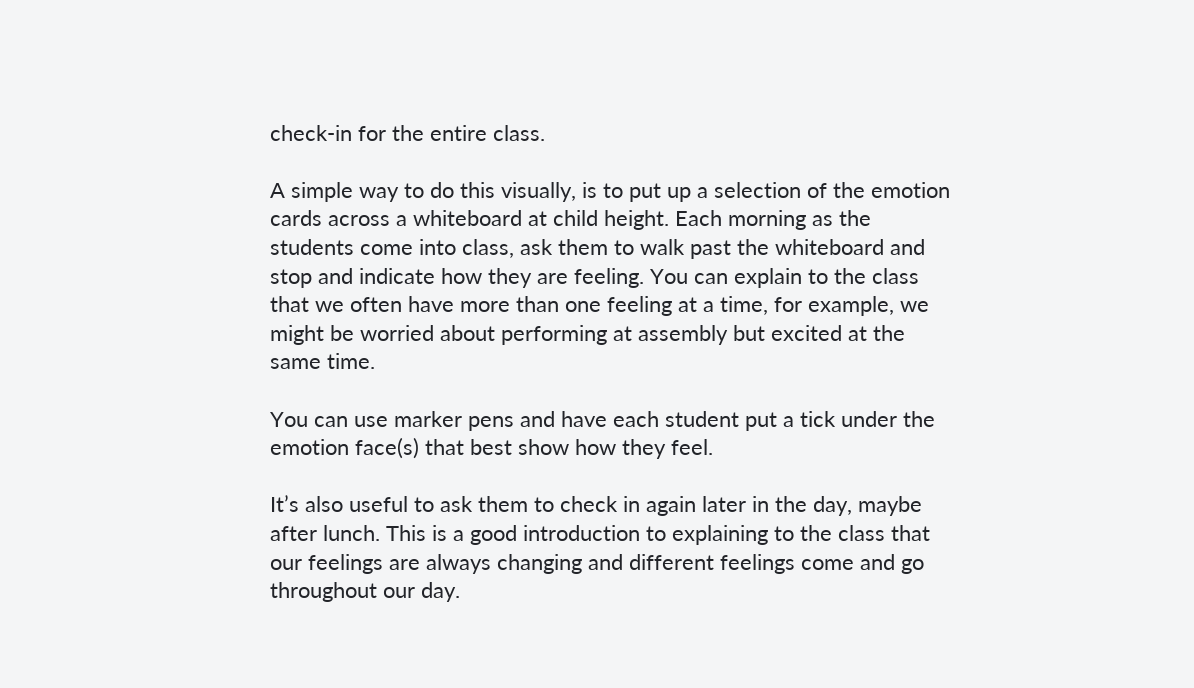check-in for the entire class.

A simple way to do this visually, is to put up a selection of the emotion cards across a whiteboard at child height. Each morning as the students come into class, ask them to walk past the whiteboard and stop and indicate how they are feeling. You can explain to the class that we often have more than one feeling at a time, for example, we might be worried about performing at assembly but excited at the same time.

You can use marker pens and have each student put a tick under the emotion face(s) that best show how they feel.

It’s also useful to ask them to check in again later in the day, maybe after lunch. This is a good introduction to explaining to the class that our feelings are always changing and different feelings come and go throughout our day.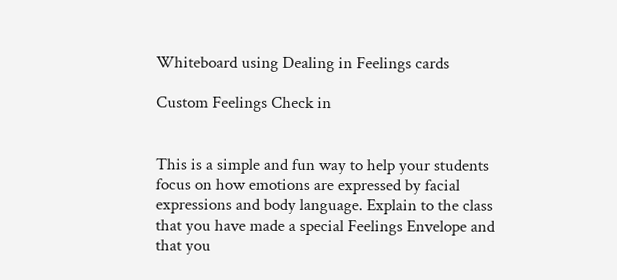Whiteboard using Dealing in Feelings cards

Custom Feelings Check in


This is a simple and fun way to help your students focus on how emotions are expressed by facial expressions and body language. Explain to the class that you have made a special Feelings Envelope and that you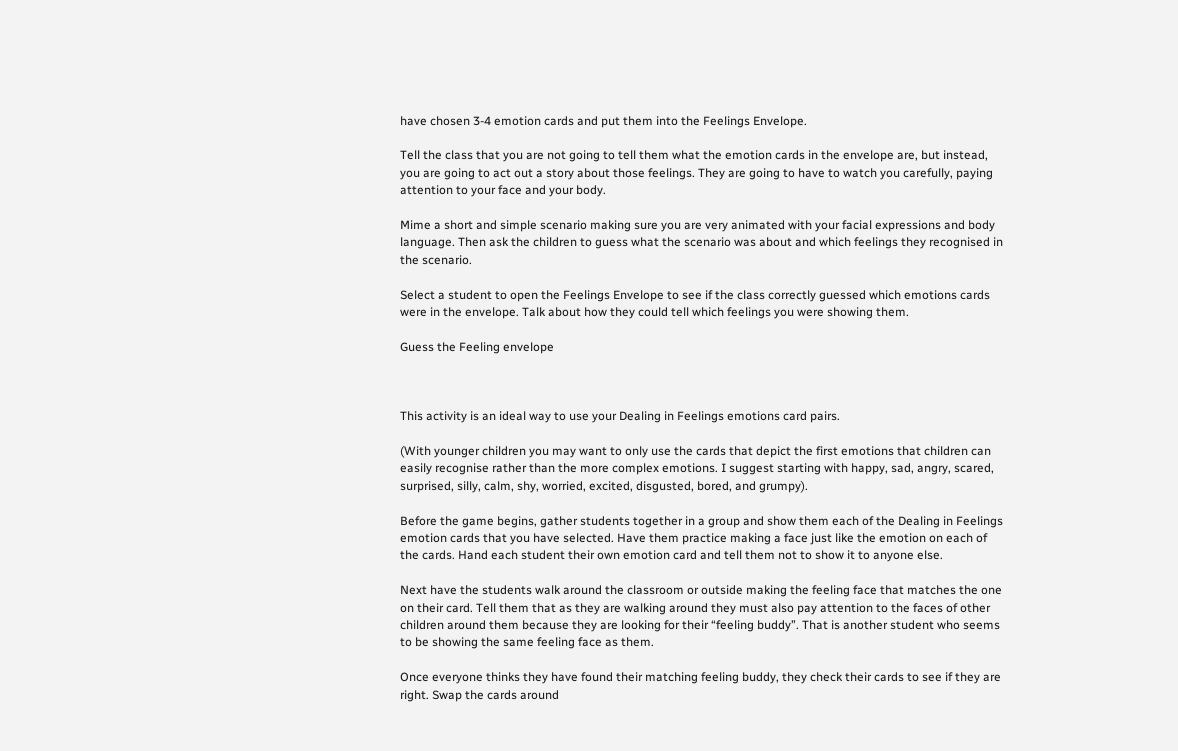have chosen 3-4 emotion cards and put them into the Feelings Envelope.

Tell the class that you are not going to tell them what the emotion cards in the envelope are, but instead, you are going to act out a story about those feelings. They are going to have to watch you carefully, paying attention to your face and your body.

Mime a short and simple scenario making sure you are very animated with your facial expressions and body language. Then ask the children to guess what the scenario was about and which feelings they recognised in the scenario.

Select a student to open the Feelings Envelope to see if the class correctly guessed which emotions cards were in the envelope. Talk about how they could tell which feelings you were showing them.

Guess the Feeling envelope



This activity is an ideal way to use your Dealing in Feelings emotions card pairs.

(With younger children you may want to only use the cards that depict the first emotions that children can easily recognise rather than the more complex emotions. I suggest starting with happy, sad, angry, scared, surprised, silly, calm, shy, worried, excited, disgusted, bored, and grumpy).

Before the game begins, gather students together in a group and show them each of the Dealing in Feelings emotion cards that you have selected. Have them practice making a face just like the emotion on each of the cards. Hand each student their own emotion card and tell them not to show it to anyone else.

Next have the students walk around the classroom or outside making the feeling face that matches the one on their card. Tell them that as they are walking around they must also pay attention to the faces of other children around them because they are looking for their “feeling buddy”. That is another student who seems to be showing the same feeling face as them.

Once everyone thinks they have found their matching feeling buddy, they check their cards to see if they are right. Swap the cards around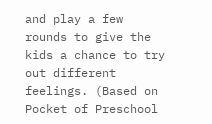and play a few rounds to give the kids a chance to try out different feelings. (Based on Pocket of Preschool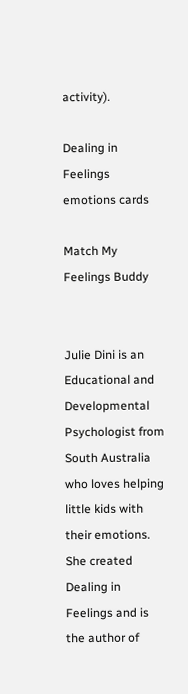activity).

Dealing in Feelings emotions cards

Match My Feelings Buddy


Julie Dini is an Educational and Developmental Psychologist from South Australia who loves helping little kids with their emotions. She created Dealing in Feelings and is the author of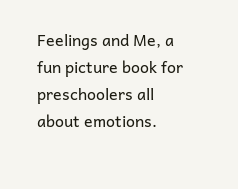Feelings and Me, a fun picture book for preschoolers all about emotions.